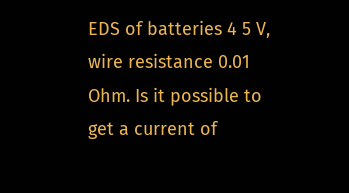EDS of batteries 4 5 V, wire resistance 0.01 Ohm. Is it possible to get a current of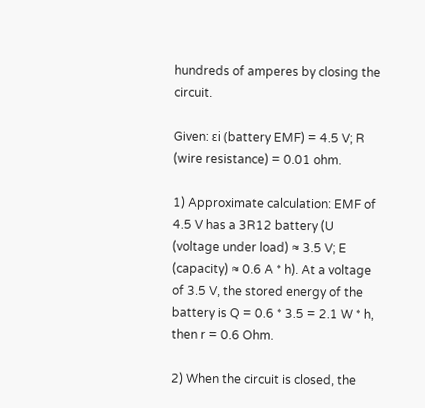hundreds of amperes by closing the circuit.

Given: εi (battery EMF) = 4.5 V; R (wire resistance) = 0.01 ohm.

1) Approximate calculation: EMF of 4.5 V has a 3R12 battery (U (voltage under load) ≈ 3.5 V; E (capacity) ≈ 0.6 A * h). At a voltage of 3.5 V, the stored energy of the battery is Q = 0.6 * 3.5 = 2.1 W * h, then r = 0.6 Ohm.

2) When the circuit is closed, the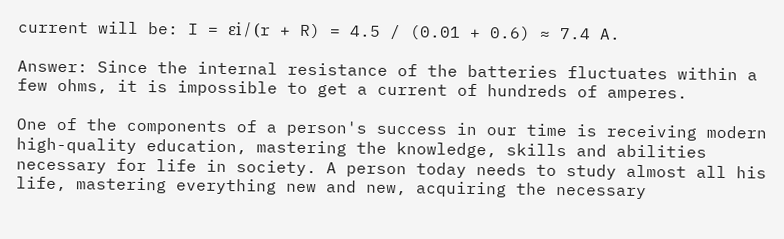current will be: I = εi / (r + R) = 4.5 / (0.01 + 0.6) ≈ 7.4 A.

Answer: Since the internal resistance of the batteries fluctuates within a few ohms, it is impossible to get a current of hundreds of amperes.

One of the components of a person's success in our time is receiving modern high-quality education, mastering the knowledge, skills and abilities necessary for life in society. A person today needs to study almost all his life, mastering everything new and new, acquiring the necessary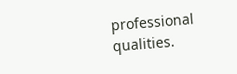professional qualities.